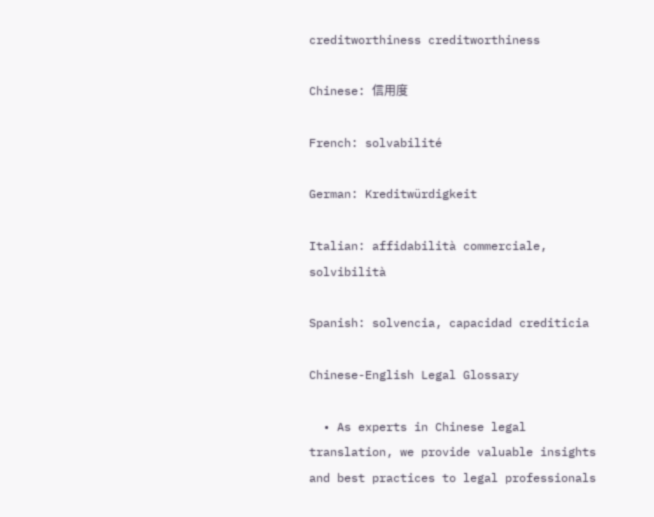creditworthiness creditworthiness

Chinese: 信用度

French: solvabilité

German: Kreditwürdigkeit

Italian: affidabilità commerciale, solvibilità

Spanish: solvencia, capacidad crediticia

Chinese-English Legal Glossary

  • As experts in Chinese legal translation, we provide valuable insights and best practices to legal professionals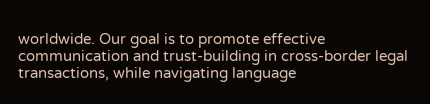worldwide. Our goal is to promote effective communication and trust-building in cross-border legal transactions, while navigating language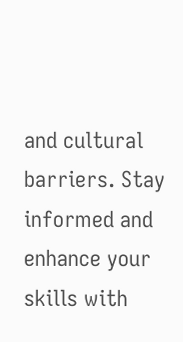and cultural barriers. Stay informed and enhance your skills with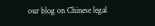our blog on Chinese legal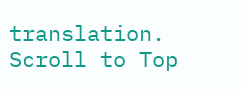translation.
Scroll to Top